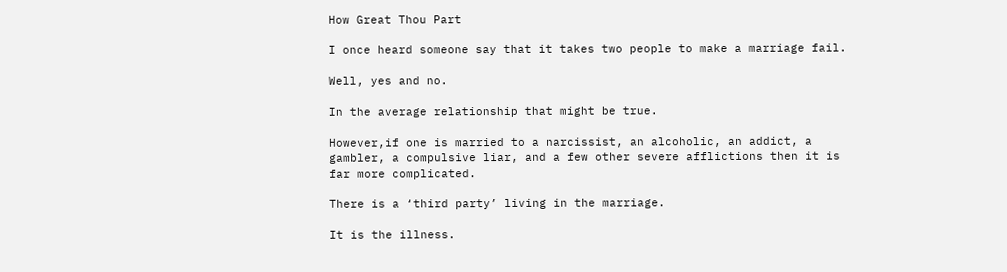How Great Thou Part

I once heard someone say that it takes two people to make a marriage fail.

Well, yes and no.

In the average relationship that might be true.

However,if one is married to a narcissist, an alcoholic, an addict, a gambler, a compulsive liar, and a few other severe afflictions then it is far more complicated.

There is a ‘third party’ living in the marriage.

It is the illness.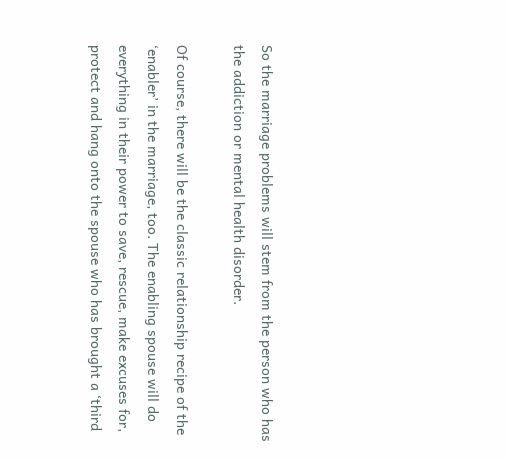So the marriage problems will stem from the person who has the addiction or mental health disorder.

Of course, there will be the classic relationship recipe of the ‘enabler’ in the marriage, too. The enabling spouse will do everything in their power to save, rescue, make excuses for, protect and hang onto the spouse who has brought a ‘third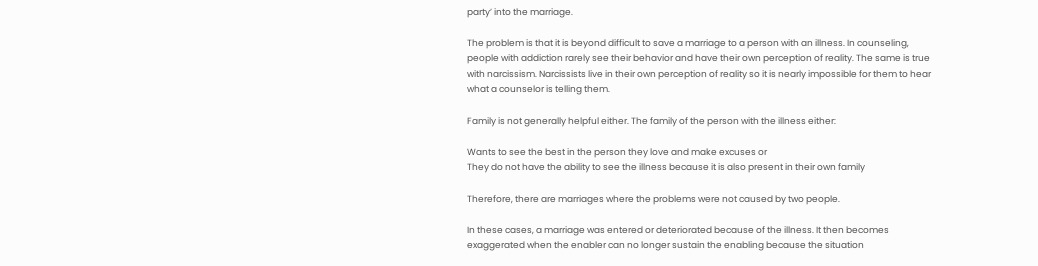party’ into the marriage.

The problem is that it is beyond difficult to save a marriage to a person with an illness. In counseling, people with addiction rarely see their behavior and have their own perception of reality. The same is true with narcissism. Narcissists live in their own perception of reality so it is nearly impossible for them to hear what a counselor is telling them.

Family is not generally helpful either. The family of the person with the illness either:

Wants to see the best in the person they love and make excuses or
They do not have the ability to see the illness because it is also present in their own family

Therefore, there are marriages where the problems were not caused by two people.

In these cases, a marriage was entered or deteriorated because of the illness. It then becomes exaggerated when the enabler can no longer sustain the enabling because the situation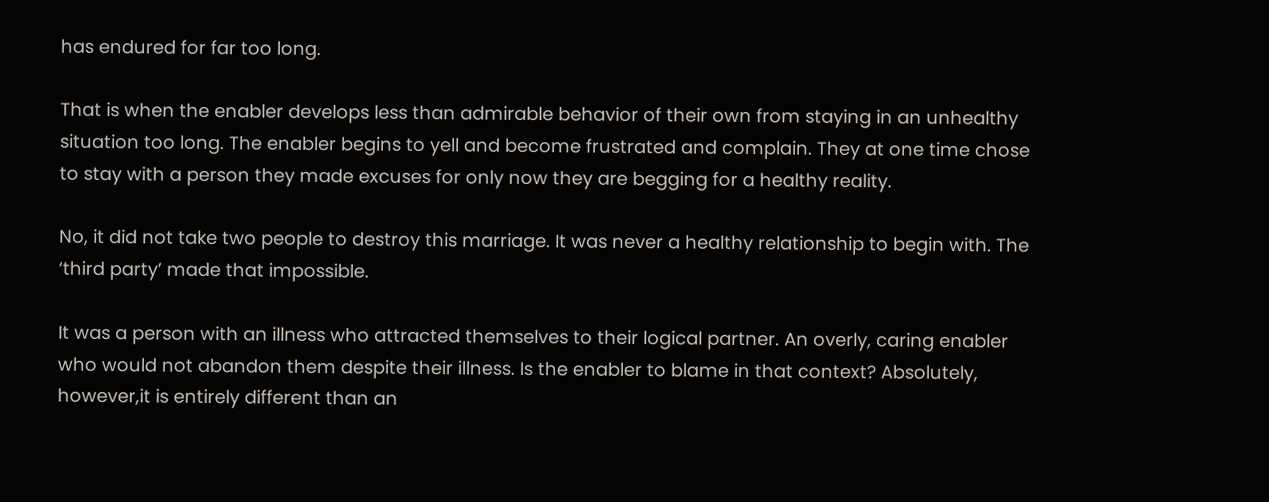has endured for far too long.

That is when the enabler develops less than admirable behavior of their own from staying in an unhealthy situation too long. The enabler begins to yell and become frustrated and complain. They at one time chose to stay with a person they made excuses for only now they are begging for a healthy reality.

No, it did not take two people to destroy this marriage. It was never a healthy relationship to begin with. The ‘third party’ made that impossible.

It was a person with an illness who attracted themselves to their logical partner. An overly, caring enabler who would not abandon them despite their illness. Is the enabler to blame in that context? Absolutely, however,it is entirely different than an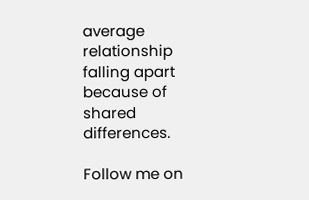average relationship falling apart because of shared differences.

Follow me on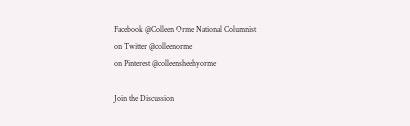Facebook @Colleen Orme National Columnist
on Twitter @colleenorme
on Pinterest @colleensheehyorme

Join the Discussion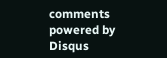comments powered by Disqus